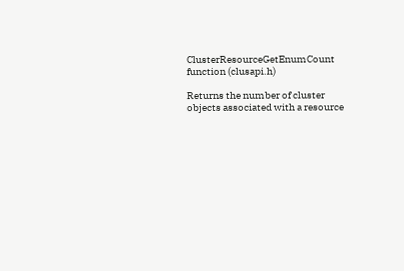ClusterResourceGetEnumCount function (clusapi.h)

Returns the number of cluster objects associated with a resource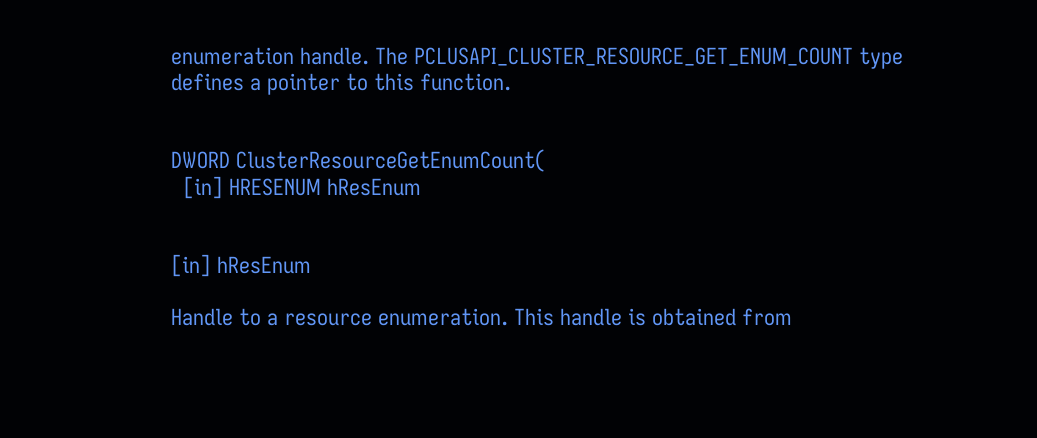enumeration handle. The PCLUSAPI_CLUSTER_RESOURCE_GET_ENUM_COUNT type defines a pointer to this function.


DWORD ClusterResourceGetEnumCount(
  [in] HRESENUM hResEnum


[in] hResEnum

Handle to a resource enumeration. This handle is obtained from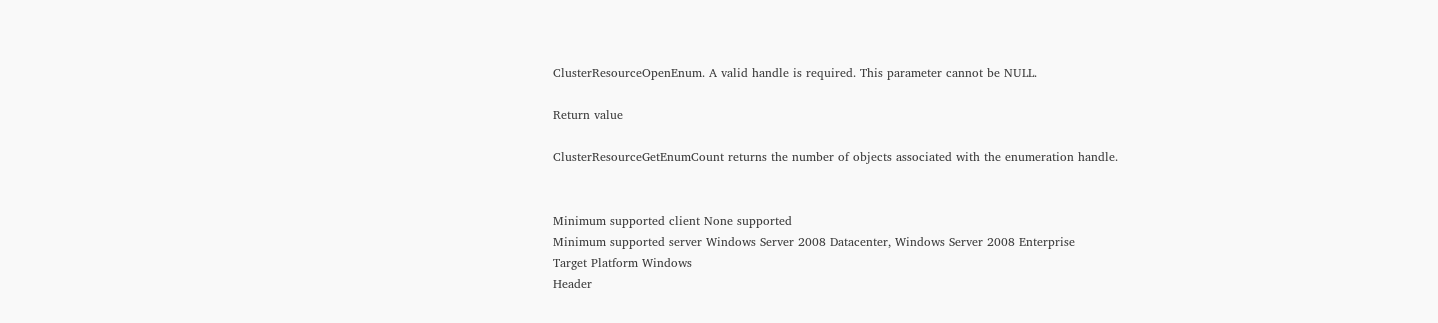ClusterResourceOpenEnum. A valid handle is required. This parameter cannot be NULL.

Return value

ClusterResourceGetEnumCount returns the number of objects associated with the enumeration handle.


Minimum supported client None supported
Minimum supported server Windows Server 2008 Datacenter, Windows Server 2008 Enterprise
Target Platform Windows
Header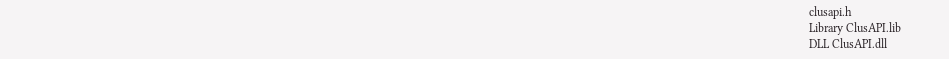clusapi.h
Library ClusAPI.lib
DLL ClusAPI.dll